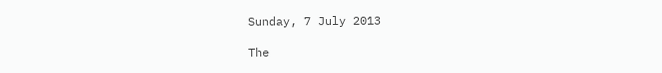Sunday, 7 July 2013

The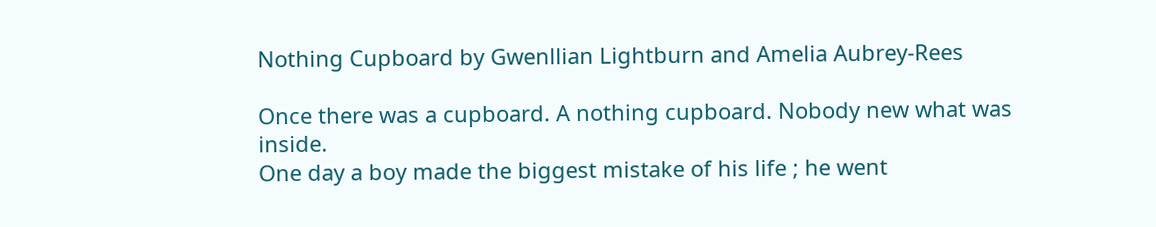Nothing Cupboard by Gwenllian Lightburn and Amelia Aubrey-Rees

Once there was a cupboard. A nothing cupboard. Nobody new what was inside.
One day a boy made the biggest mistake of his life ; he went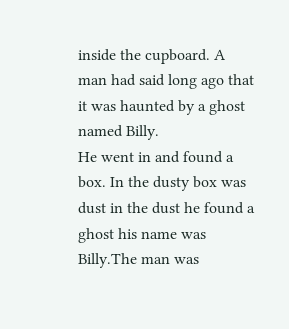inside the cupboard. A man had said long ago that it was haunted by a ghost named Billy.
He went in and found a box. In the dusty box was dust in the dust he found a ghost his name was Billy.The man was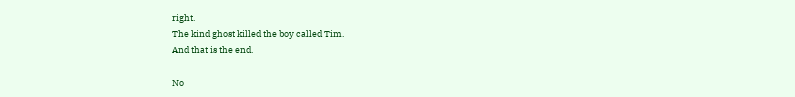right.
The kind ghost killed the boy called Tim.
And that is the end.

No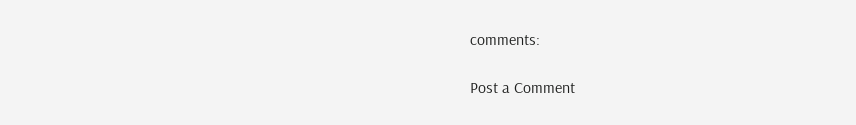comments:

Post a Comment